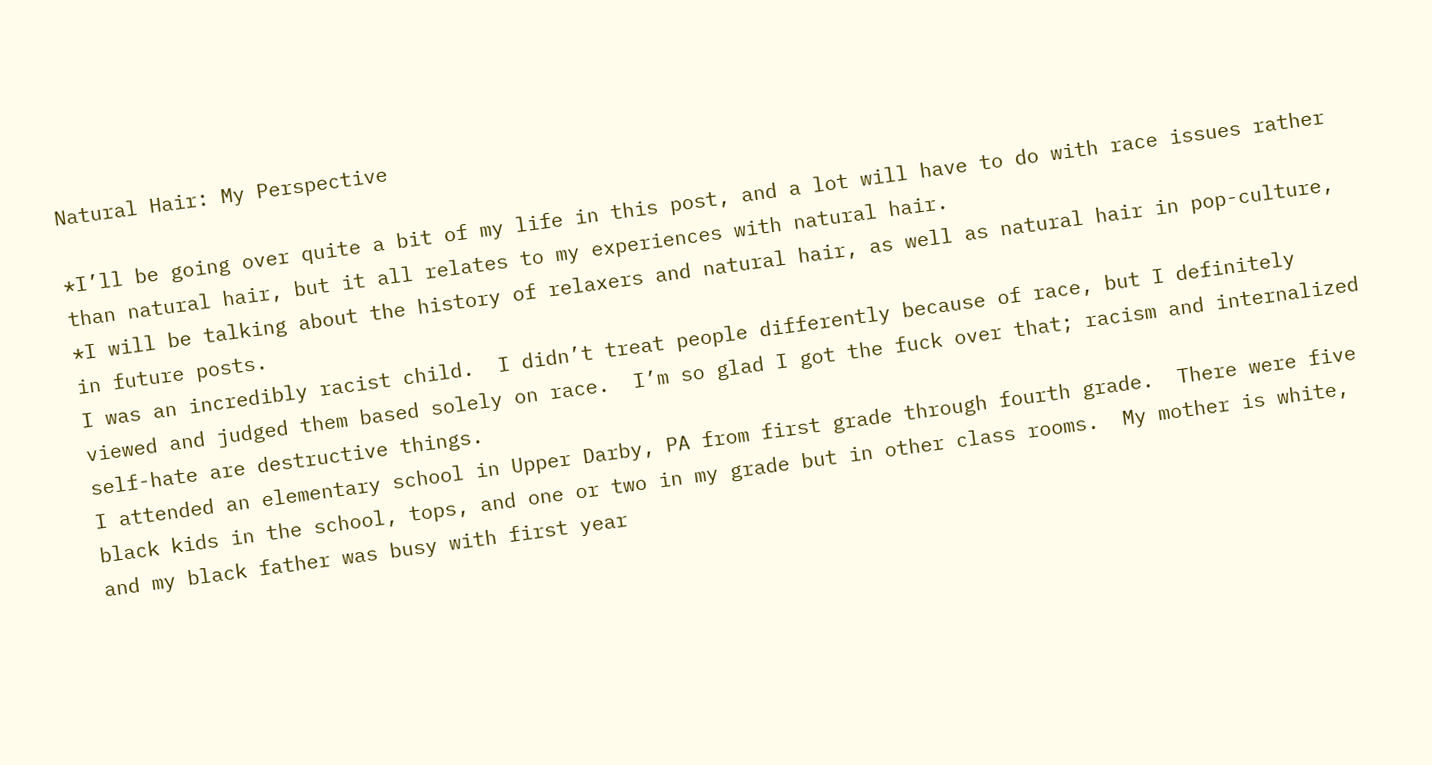Natural Hair: My Perspective

*I’ll be going over quite a bit of my life in this post, and a lot will have to do with race issues rather than natural hair, but it all relates to my experiences with natural hair.
*I will be talking about the history of relaxers and natural hair, as well as natural hair in pop-culture, in future posts.
I was an incredibly racist child.  I didn’t treat people differently because of race, but I definitely viewed and judged them based solely on race.  I’m so glad I got the fuck over that; racism and internalized self-hate are destructive things.
I attended an elementary school in Upper Darby, PA from first grade through fourth grade.  There were five black kids in the school, tops, and one or two in my grade but in other class rooms.  My mother is white, and my black father was busy with first year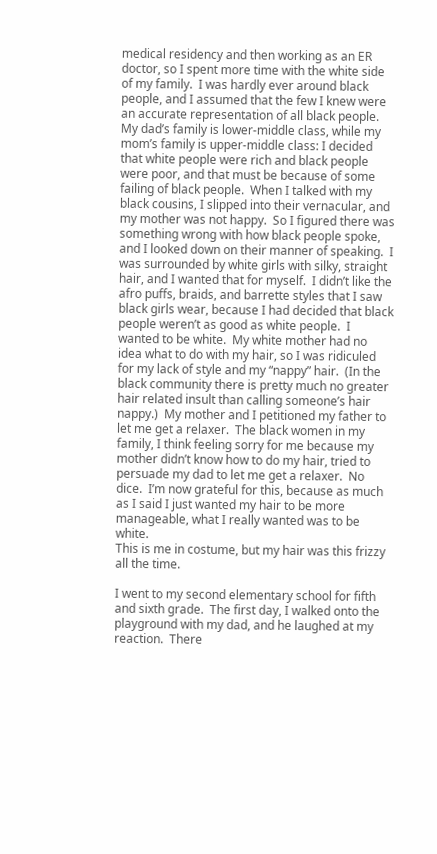medical residency and then working as an ER doctor, so I spent more time with the white side of my family.  I was hardly ever around black people, and I assumed that the few I knew were an accurate representation of all black people.  My dad’s family is lower-middle class, while my mom’s family is upper-middle class: I decided that white people were rich and black people were poor, and that must be because of some failing of black people.  When I talked with my black cousins, I slipped into their vernacular, and my mother was not happy.  So I figured there was something wrong with how black people spoke, and I looked down on their manner of speaking.  I was surrounded by white girls with silky, straight hair, and I wanted that for myself.  I didn’t like the afro puffs, braids, and barrette styles that I saw black girls wear, because I had decided that black people weren’t as good as white people.  I wanted to be white.  My white mother had no idea what to do with my hair, so I was ridiculed for my lack of style and my “nappy” hair.  (In the black community there is pretty much no greater hair related insult than calling someone’s hair nappy.)  My mother and I petitioned my father to let me get a relaxer.  The black women in my family, I think feeling sorry for me because my mother didn’t know how to do my hair, tried to persuade my dad to let me get a relaxer.  No dice.  I’m now grateful for this, because as much as I said I just wanted my hair to be more manageable, what I really wanted was to be white.
This is me in costume, but my hair was this frizzy all the time.

I went to my second elementary school for fifth and sixth grade.  The first day, I walked onto the playground with my dad, and he laughed at my reaction.  There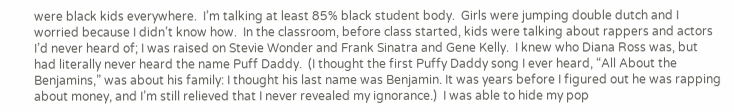were black kids everywhere.  I’m talking at least 85% black student body.  Girls were jumping double dutch and I worried because I didn’t know how.  In the classroom, before class started, kids were talking about rappers and actors I’d never heard of; I was raised on Stevie Wonder and Frank Sinatra and Gene Kelly.  I knew who Diana Ross was, but had literally never heard the name Puff Daddy.  (I thought the first Puffy Daddy song I ever heard, “All About the Benjamins,” was about his family: I thought his last name was Benjamin. It was years before I figured out he was rapping about money, and I’m still relieved that I never revealed my ignorance.)  I was able to hide my pop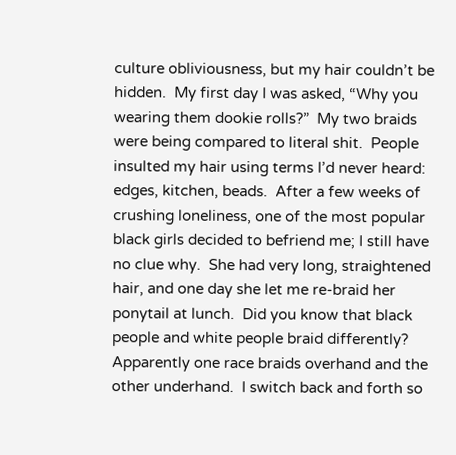culture obliviousness, but my hair couldn’t be hidden.  My first day I was asked, “Why you wearing them dookie rolls?”  My two braids were being compared to literal shit.  People insulted my hair using terms I’d never heard: edges, kitchen, beads.  After a few weeks of crushing loneliness, one of the most popular black girls decided to befriend me; I still have no clue why.  She had very long, straightened hair, and one day she let me re-braid her ponytail at lunch.  Did you know that black people and white people braid differently?  Apparently one race braids overhand and the other underhand.  I switch back and forth so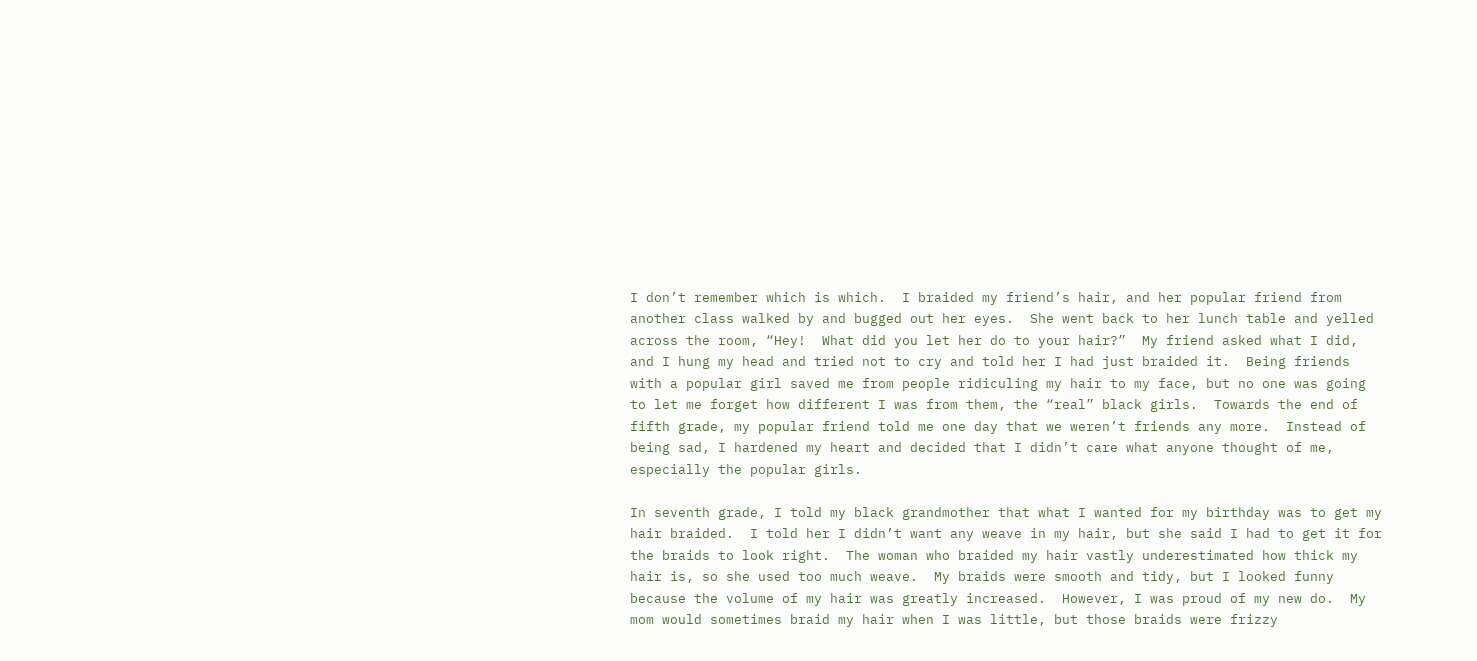I don’t remember which is which.  I braided my friend’s hair, and her popular friend from another class walked by and bugged out her eyes.  She went back to her lunch table and yelled across the room, “Hey!  What did you let her do to your hair?”  My friend asked what I did, and I hung my head and tried not to cry and told her I had just braided it.  Being friends with a popular girl saved me from people ridiculing my hair to my face, but no one was going to let me forget how different I was from them, the “real” black girls.  Towards the end of fifth grade, my popular friend told me one day that we weren’t friends any more.  Instead of being sad, I hardened my heart and decided that I didn’t care what anyone thought of me, especially the popular girls.

In seventh grade, I told my black grandmother that what I wanted for my birthday was to get my hair braided.  I told her I didn’t want any weave in my hair, but she said I had to get it for the braids to look right.  The woman who braided my hair vastly underestimated how thick my hair is, so she used too much weave.  My braids were smooth and tidy, but I looked funny because the volume of my hair was greatly increased.  However, I was proud of my new do.  My mom would sometimes braid my hair when I was little, but those braids were frizzy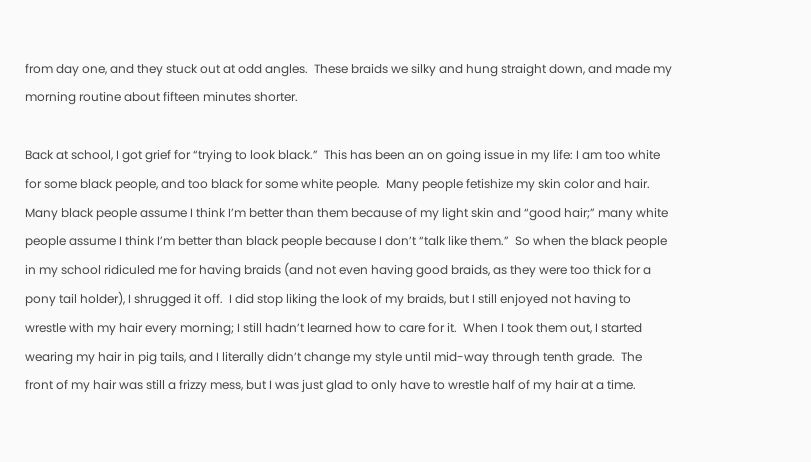from day one, and they stuck out at odd angles.  These braids we silky and hung straight down, and made my morning routine about fifteen minutes shorter.

Back at school, I got grief for “trying to look black.”  This has been an on going issue in my life: I am too white for some black people, and too black for some white people.  Many people fetishize my skin color and hair.  Many black people assume I think I’m better than them because of my light skin and “good hair;” many white people assume I think I’m better than black people because I don’t “talk like them.”  So when the black people in my school ridiculed me for having braids (and not even having good braids, as they were too thick for a pony tail holder), I shrugged it off.  I did stop liking the look of my braids, but I still enjoyed not having to wrestle with my hair every morning; I still hadn’t learned how to care for it.  When I took them out, I started wearing my hair in pig tails, and I literally didn’t change my style until mid-way through tenth grade.  The front of my hair was still a frizzy mess, but I was just glad to only have to wrestle half of my hair at a time.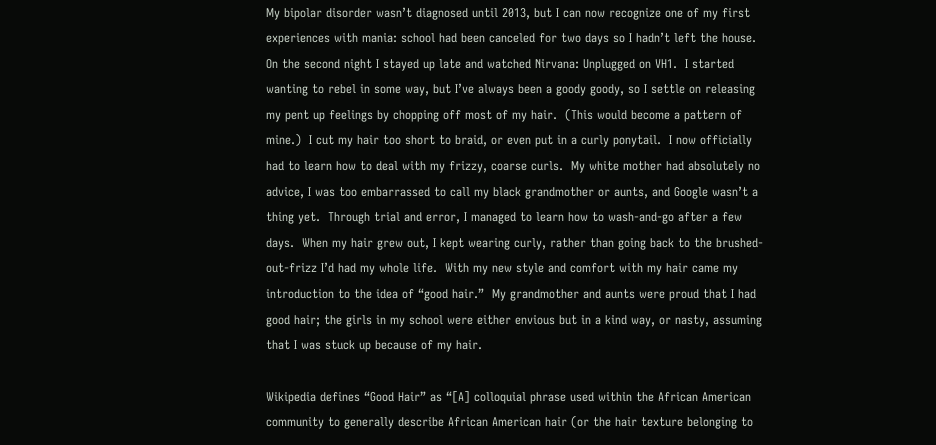My bipolar disorder wasn’t diagnosed until 2013, but I can now recognize one of my first experiences with mania: school had been canceled for two days so I hadn’t left the house.  On the second night I stayed up late and watched Nirvana: Unplugged on VH1.  I started wanting to rebel in some way, but I’ve always been a goody goody, so I settle on releasing my pent up feelings by chopping off most of my hair.  (This would become a pattern of mine.)  I cut my hair too short to braid, or even put in a curly ponytail.  I now officially had to learn how to deal with my frizzy, coarse curls.  My white mother had absolutely no advice, I was too embarrassed to call my black grandmother or aunts, and Google wasn’t a thing yet.  Through trial and error, I managed to learn how to wash-and-go after a few days.  When my hair grew out, I kept wearing curly, rather than going back to the brushed-out-frizz I’d had my whole life.  With my new style and comfort with my hair came my introduction to the idea of “good hair.”  My grandmother and aunts were proud that I had good hair; the girls in my school were either envious but in a kind way, or nasty, assuming that I was stuck up because of my hair.

Wikipedia defines “Good Hair” as “[A] colloquial phrase used within the African American community to generally describe African American hair (or the hair texture belonging to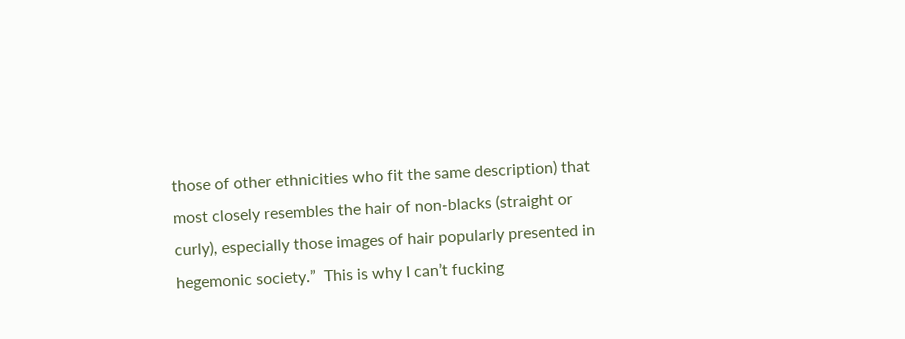those of other ethnicities who fit the same description) that most closely resembles the hair of non-blacks (straight or curly), especially those images of hair popularly presented in hegemonic society.”  This is why I can’t fucking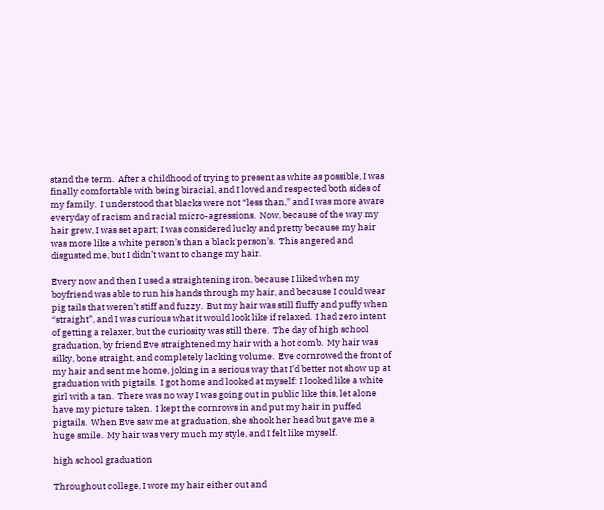stand the term.  After a childhood of trying to present as white as possible, I was finally comfortable with being biracial, and I loved and respected both sides of my family.  I understood that blacks were not “less than,” and I was more aware everyday of racism and racial micro-agressions.  Now, because of the way my hair grew, I was set apart; I was considered lucky and pretty because my hair was more like a white person’s than a black person’s.  This angered and disgusted me, but I didn’t want to change my hair.

Every now and then I used a straightening iron, because I liked when my boyfriend was able to run his hands through my hair, and because I could wear pig tails that weren’t stiff and fuzzy.  But my hair was still fluffy and puffy when “straight”, and I was curious what it would look like if relaxed.  I had zero intent of getting a relaxer, but the curiosity was still there.  The day of high school graduation, by friend Eve straightened my hair with a hot comb.  My hair was silky, bone straight, and completely lacking volume.  Eve cornrowed the front of my hair and sent me home, joking in a serious way that I’d better not show up at graduation with pigtails.  I got home and looked at myself: I looked like a white girl with a tan.  There was no way I was going out in public like this, let alone have my picture taken.  I kept the cornrows in and put my hair in puffed pigtails.  When Eve saw me at graduation, she shook her head but gave me a huge smile.  My hair was very much my style, and I felt like myself.

high school graduation

Throughout college, I wore my hair either out and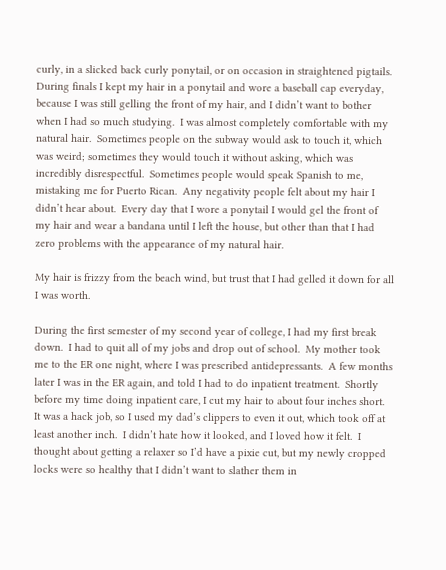curly, in a slicked back curly ponytail, or on occasion in straightened pigtails.  During finals I kept my hair in a ponytail and wore a baseball cap everyday, because I was still gelling the front of my hair, and I didn’t want to bother when I had so much studying.  I was almost completely comfortable with my natural hair.  Sometimes people on the subway would ask to touch it, which was weird; sometimes they would touch it without asking, which was incredibly disrespectful.  Sometimes people would speak Spanish to me, mistaking me for Puerto Rican.  Any negativity people felt about my hair I didn’t hear about.  Every day that I wore a ponytail I would gel the front of my hair and wear a bandana until I left the house, but other than that I had zero problems with the appearance of my natural hair.

My hair is frizzy from the beach wind, but trust that I had gelled it down for all I was worth.

During the first semester of my second year of college, I had my first break down.  I had to quit all of my jobs and drop out of school.  My mother took me to the ER one night, where I was prescribed antidepressants.  A few months later I was in the ER again, and told I had to do inpatient treatment.  Shortly before my time doing inpatient care, I cut my hair to about four inches short.  It was a hack job, so I used my dad’s clippers to even it out, which took off at least another inch.  I didn’t hate how it looked, and I loved how it felt.  I thought about getting a relaxer so I’d have a pixie cut, but my newly cropped locks were so healthy that I didn’t want to slather them in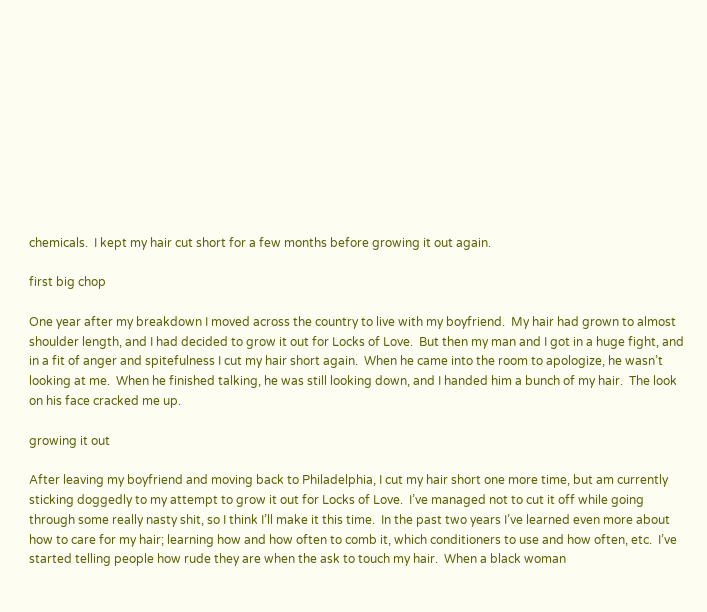chemicals.  I kept my hair cut short for a few months before growing it out again.

first big chop

One year after my breakdown I moved across the country to live with my boyfriend.  My hair had grown to almost shoulder length, and I had decided to grow it out for Locks of Love.  But then my man and I got in a huge fight, and in a fit of anger and spitefulness I cut my hair short again.  When he came into the room to apologize, he wasn’t looking at me.  When he finished talking, he was still looking down, and I handed him a bunch of my hair.  The look on his face cracked me up.

growing it out

After leaving my boyfriend and moving back to Philadelphia, I cut my hair short one more time, but am currently sticking doggedly to my attempt to grow it out for Locks of Love.  I’ve managed not to cut it off while going through some really nasty shit, so I think I’ll make it this time.  In the past two years I’ve learned even more about how to care for my hair; learning how and how often to comb it, which conditioners to use and how often, etc.  I’ve started telling people how rude they are when the ask to touch my hair.  When a black woman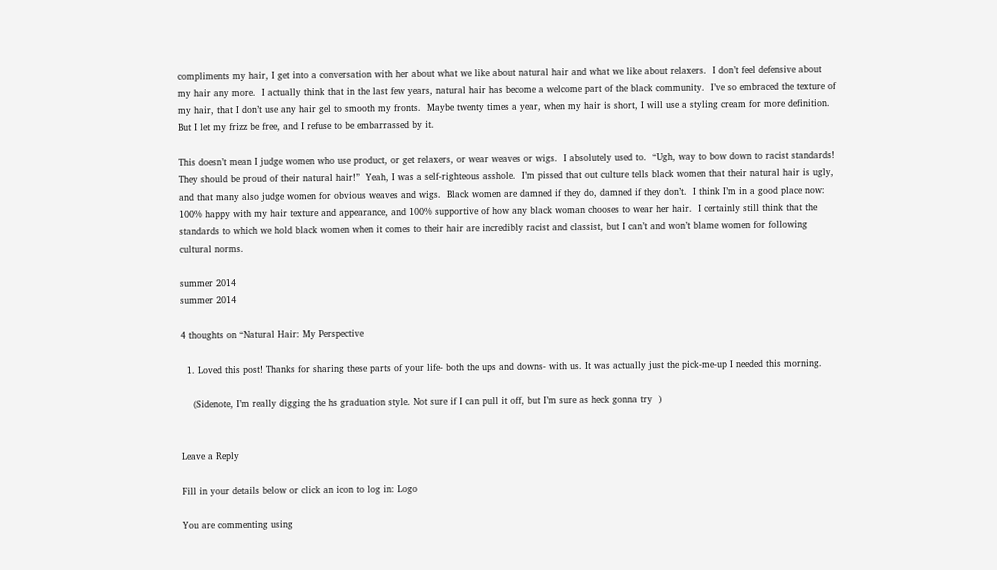compliments my hair, I get into a conversation with her about what we like about natural hair and what we like about relaxers.  I don’t feel defensive about my hair any more.  I actually think that in the last few years, natural hair has become a welcome part of the black community.  I’ve so embraced the texture of my hair, that I don’t use any hair gel to smooth my fronts.  Maybe twenty times a year, when my hair is short, I will use a styling cream for more definition.  But I let my frizz be free, and I refuse to be embarrassed by it.

This doesn’t mean I judge women who use product, or get relaxers, or wear weaves or wigs.  I absolutely used to.  “Ugh, way to bow down to racist standards!  They should be proud of their natural hair!”  Yeah, I was a self-righteous asshole.  I’m pissed that out culture tells black women that their natural hair is ugly, and that many also judge women for obvious weaves and wigs.  Black women are damned if they do, damned if they don’t.  I think I’m in a good place now: 100% happy with my hair texture and appearance, and 100% supportive of how any black woman chooses to wear her hair.  I certainly still think that the standards to which we hold black women when it comes to their hair are incredibly racist and classist, but I can’t and won’t blame women for following cultural norms.

summer 2014
summer 2014

4 thoughts on “Natural Hair: My Perspective

  1. Loved this post! Thanks for sharing these parts of your life- both the ups and downs- with us. It was actually just the pick-me-up I needed this morning.

    (Sidenote, I’m really digging the hs graduation style. Not sure if I can pull it off, but I’m sure as heck gonna try  )


Leave a Reply

Fill in your details below or click an icon to log in: Logo

You are commenting using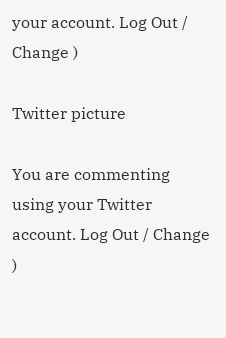your account. Log Out / Change )

Twitter picture

You are commenting using your Twitter account. Log Out / Change )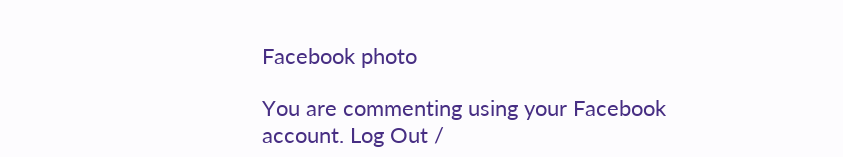Facebook photo

You are commenting using your Facebook account. Log Out /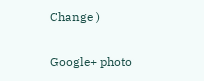Change )

Google+ photo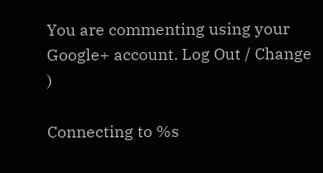You are commenting using your Google+ account. Log Out / Change )

Connecting to %s